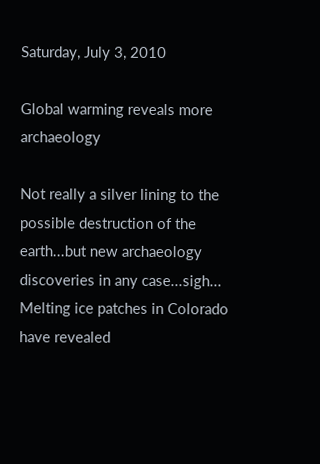Saturday, July 3, 2010

Global warming reveals more archaeology

Not really a silver lining to the possible destruction of the earth...but new archaeology discoveries in any case...sigh...
Melting ice patches in Colorado have revealed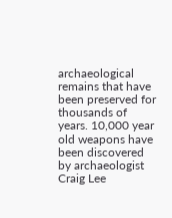archaeological remains that have been preserved for thousands of years. 10,000 year old weapons have been discovered by archaeologist Craig Lee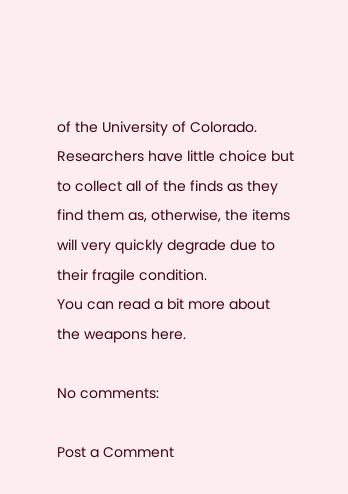of the University of Colorado.
Researchers have little choice but to collect all of the finds as they find them as, otherwise, the items will very quickly degrade due to their fragile condition.
You can read a bit more about the weapons here.

No comments:

Post a Comment